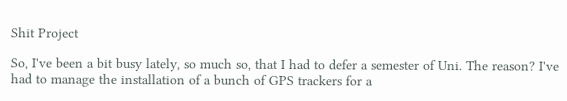Shit Project

So, I've been a bit busy lately, so much so, that I had to defer a semester of Uni. The reason? I've had to manage the installation of a bunch of GPS trackers for a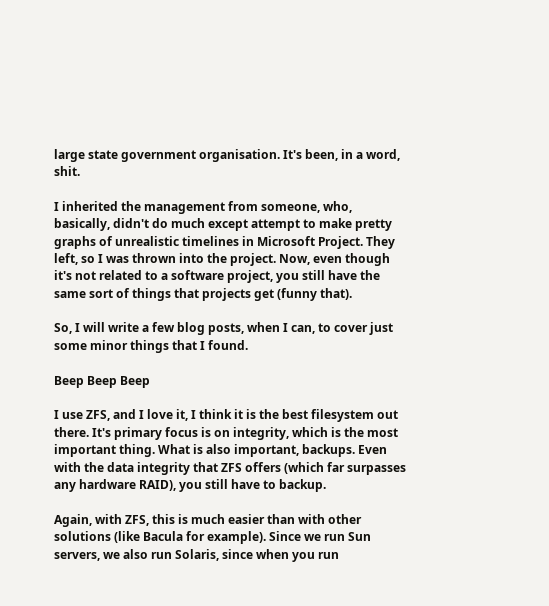large state government organisation. It's been, in a word, shit.

I inherited the management from someone, who, basically, didn't do much except attempt to make pretty graphs of unrealistic timelines in Microsoft Project. They left, so I was thrown into the project. Now, even though it's not related to a software project, you still have the same sort of things that projects get (funny that).

So, I will write a few blog posts, when I can, to cover just some minor things that I found.

Beep Beep Beep

I use ZFS, and I love it, I think it is the best filesystem out there. It's primary focus is on integrity, which is the most important thing. What is also important, backups. Even with the data integrity that ZFS offers (which far surpasses any hardware RAID), you still have to backup.

Again, with ZFS, this is much easier than with other solutions (like Bacula for example). Since we run Sun servers, we also run Solaris, since when you run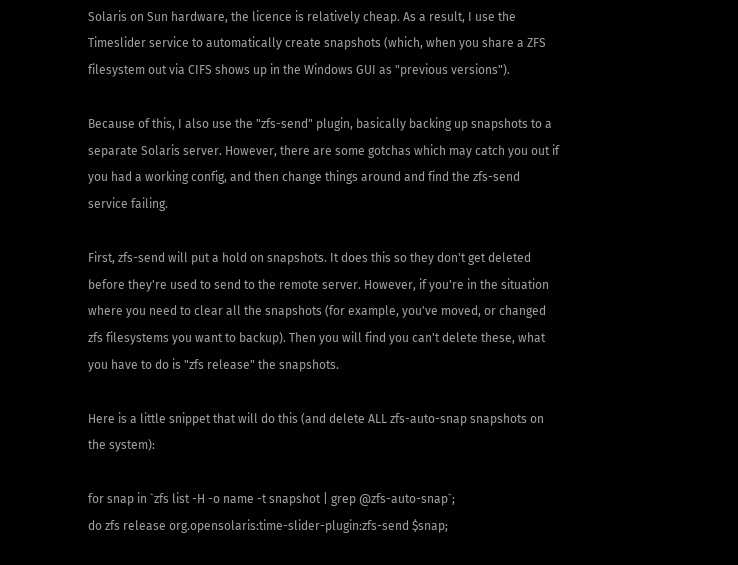Solaris on Sun hardware, the licence is relatively cheap. As a result, I use the Timeslider service to automatically create snapshots (which, when you share a ZFS filesystem out via CIFS shows up in the Windows GUI as "previous versions").

Because of this, I also use the "zfs-send" plugin, basically backing up snapshots to a separate Solaris server. However, there are some gotchas which may catch you out if you had a working config, and then change things around and find the zfs-send service failing.

First, zfs-send will put a hold on snapshots. It does this so they don't get deleted before they're used to send to the remote server. However, if you're in the situation where you need to clear all the snapshots (for example, you've moved, or changed zfs filesystems you want to backup). Then you will find you can't delete these, what you have to do is "zfs release" the snapshots.

Here is a little snippet that will do this (and delete ALL zfs-auto-snap snapshots on the system):

for snap in `zfs list -H -o name -t snapshot | grep @zfs-auto-snap`;
do zfs release org.opensolaris:time-slider-plugin:zfs-send $snap;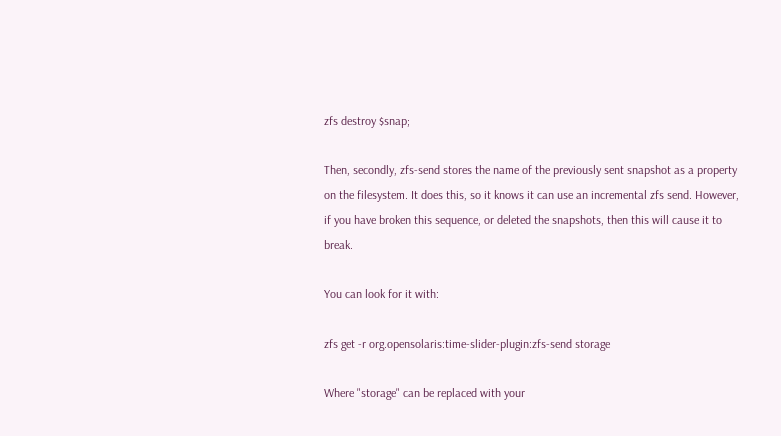zfs destroy $snap;

Then, secondly, zfs-send stores the name of the previously sent snapshot as a property on the filesystem. It does this, so it knows it can use an incremental zfs send. However, if you have broken this sequence, or deleted the snapshots, then this will cause it to break.

You can look for it with:

zfs get -r org.opensolaris:time-slider-plugin:zfs-send storage

Where "storage" can be replaced with your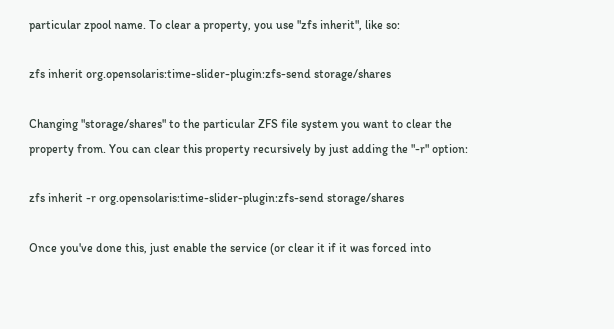particular zpool name. To clear a property, you use "zfs inherit", like so:

zfs inherit org.opensolaris:time-slider-plugin:zfs-send storage/shares

Changing "storage/shares" to the particular ZFS file system you want to clear the property from. You can clear this property recursively by just adding the "-r" option:

zfs inherit -r org.opensolaris:time-slider-plugin:zfs-send storage/shares

Once you've done this, just enable the service (or clear it if it was forced into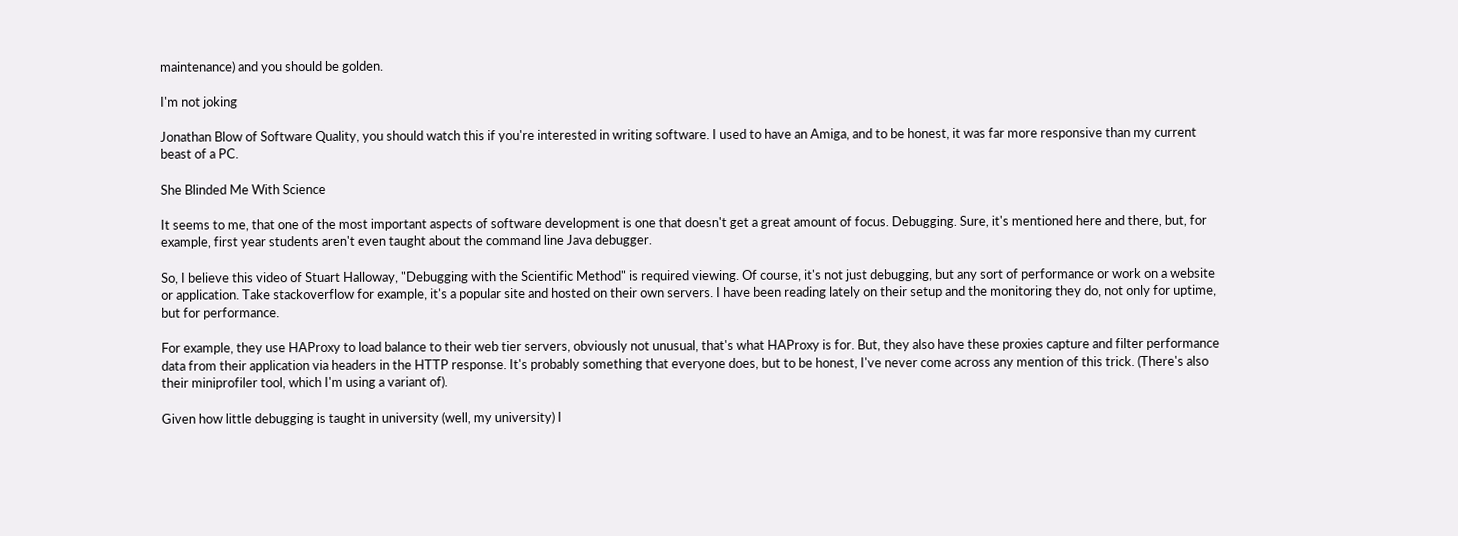maintenance) and you should be golden.

I'm not joking

Jonathan Blow of Software Quality, you should watch this if you're interested in writing software. I used to have an Amiga, and to be honest, it was far more responsive than my current beast of a PC.

She Blinded Me With Science

It seems to me, that one of the most important aspects of software development is one that doesn't get a great amount of focus. Debugging. Sure, it's mentioned here and there, but, for example, first year students aren't even taught about the command line Java debugger.

So, I believe this video of Stuart Halloway, "Debugging with the Scientific Method" is required viewing. Of course, it's not just debugging, but any sort of performance or work on a website or application. Take stackoverflow for example, it's a popular site and hosted on their own servers. I have been reading lately on their setup and the monitoring they do, not only for uptime, but for performance.

For example, they use HAProxy to load balance to their web tier servers, obviously not unusual, that's what HAProxy is for. But, they also have these proxies capture and filter performance data from their application via headers in the HTTP response. It's probably something that everyone does, but to be honest, I've never come across any mention of this trick. (There's also their miniprofiler tool, which I'm using a variant of).

Given how little debugging is taught in university (well, my university) I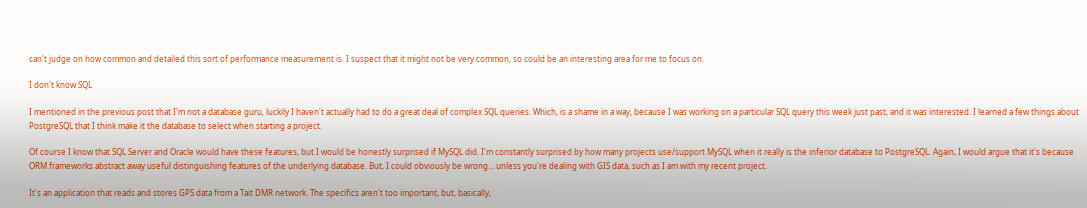can't judge on how common and detailed this sort of performance measurement is. I suspect that it might not be very common, so could be an interesting area for me to focus on.

I don't know SQL

I mentioned in the previous post that I'm not a database guru, luckily I haven't actually had to do a great deal of complex SQL queries. Which, is a shame in a way, because I was working on a particular SQL query this week just past, and it was interested. I learned a few things about PostgreSQL that I think make it the database to select when starting a project.

Of course I know that SQL Server and Oracle would have these features, but I would be honestly surprised if MySQL did. I'm constantly surprised by how many projects use/support MySQL when it really is the inferior database to PostgreSQL. Again, I would argue that it's because ORM frameworks abstract away useful distinguishing features of the underlying database. But, I could obviously be wrong… unless you're dealing with GIS data, such as I am with my recent project.

It's an application that reads and stores GPS data from a Tait DMR network. The specifics aren't too important, but, basically,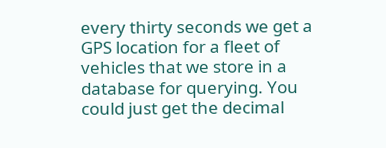every thirty seconds we get a GPS location for a fleet of vehicles that we store in a database for querying. You could just get the decimal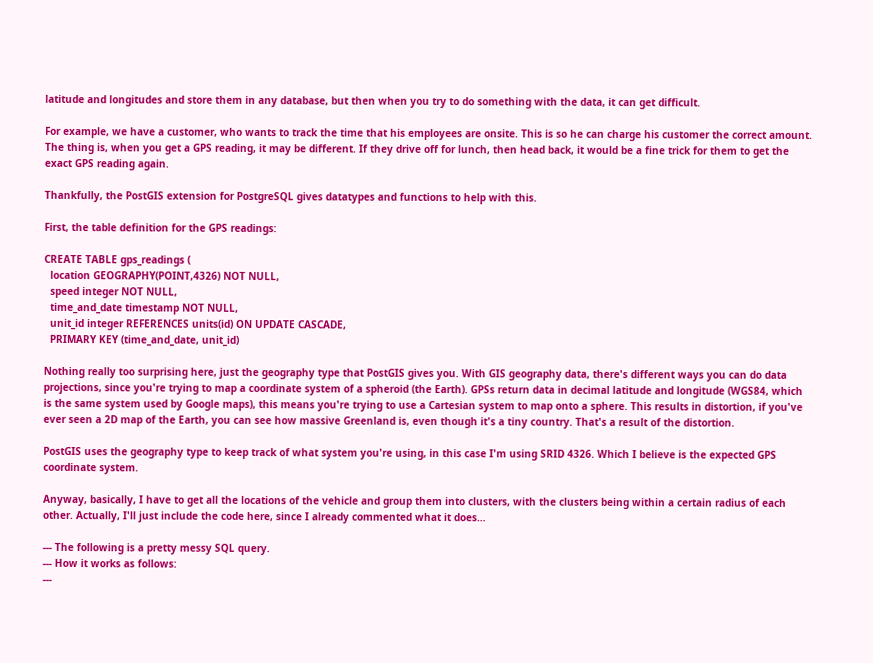latitude and longitudes and store them in any database, but then when you try to do something with the data, it can get difficult.

For example, we have a customer, who wants to track the time that his employees are onsite. This is so he can charge his customer the correct amount. The thing is, when you get a GPS reading, it may be different. If they drive off for lunch, then head back, it would be a fine trick for them to get the exact GPS reading again.

Thankfully, the PostGIS extension for PostgreSQL gives datatypes and functions to help with this.

First, the table definition for the GPS readings:

CREATE TABLE gps_readings (
  location GEOGRAPHY(POINT,4326) NOT NULL,
  speed integer NOT NULL,
  time_and_date timestamp NOT NULL,
  unit_id integer REFERENCES units(id) ON UPDATE CASCADE,
  PRIMARY KEY (time_and_date, unit_id)

Nothing really too surprising here, just the geography type that PostGIS gives you. With GIS geography data, there's different ways you can do data projections, since you're trying to map a coordinate system of a spheroid (the Earth). GPSs return data in decimal latitude and longitude (WGS84, which is the same system used by Google maps), this means you're trying to use a Cartesian system to map onto a sphere. This results in distortion, if you've ever seen a 2D map of the Earth, you can see how massive Greenland is, even though it's a tiny country. That's a result of the distortion.

PostGIS uses the geography type to keep track of what system you're using, in this case I'm using SRID 4326. Which I believe is the expected GPS coordinate system.

Anyway, basically, I have to get all the locations of the vehicle and group them into clusters, with the clusters being within a certain radius of each other. Actually, I'll just include the code here, since I already commented what it does…

--- The following is a pretty messy SQL query.
--- How it works as follows:
---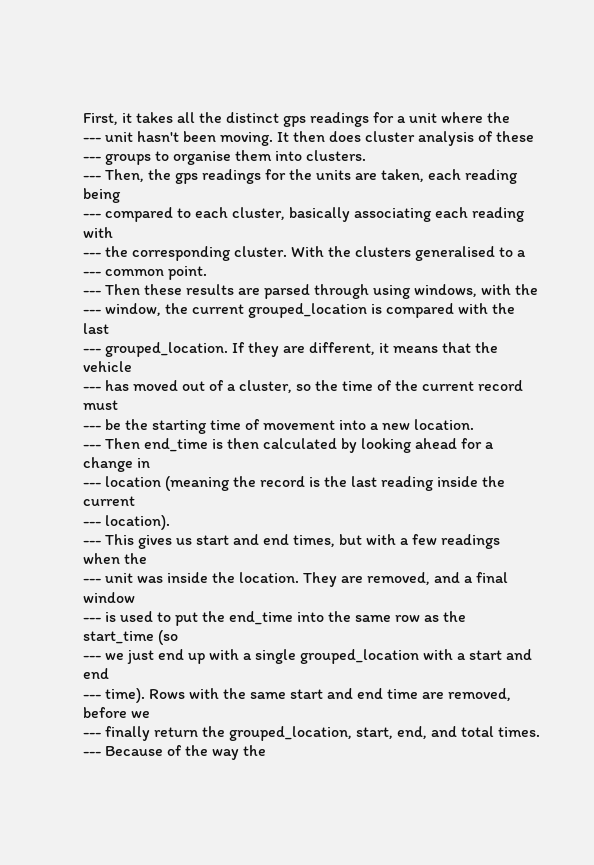First, it takes all the distinct gps readings for a unit where the
--- unit hasn't been moving. It then does cluster analysis of these
--- groups to organise them into clusters.
--- Then, the gps readings for the units are taken, each reading being
--- compared to each cluster, basically associating each reading with
--- the corresponding cluster. With the clusters generalised to a
--- common point.
--- Then these results are parsed through using windows, with the
--- window, the current grouped_location is compared with the last
--- grouped_location. If they are different, it means that the vehicle
--- has moved out of a cluster, so the time of the current record must
--- be the starting time of movement into a new location.
--- Then end_time is then calculated by looking ahead for a change in
--- location (meaning the record is the last reading inside the current
--- location).
--- This gives us start and end times, but with a few readings when the
--- unit was inside the location. They are removed, and a final window
--- is used to put the end_time into the same row as the start_time (so
--- we just end up with a single grouped_location with a start and end
--- time). Rows with the same start and end time are removed, before we
--- finally return the grouped_location, start, end, and total times.
--- Because of the way the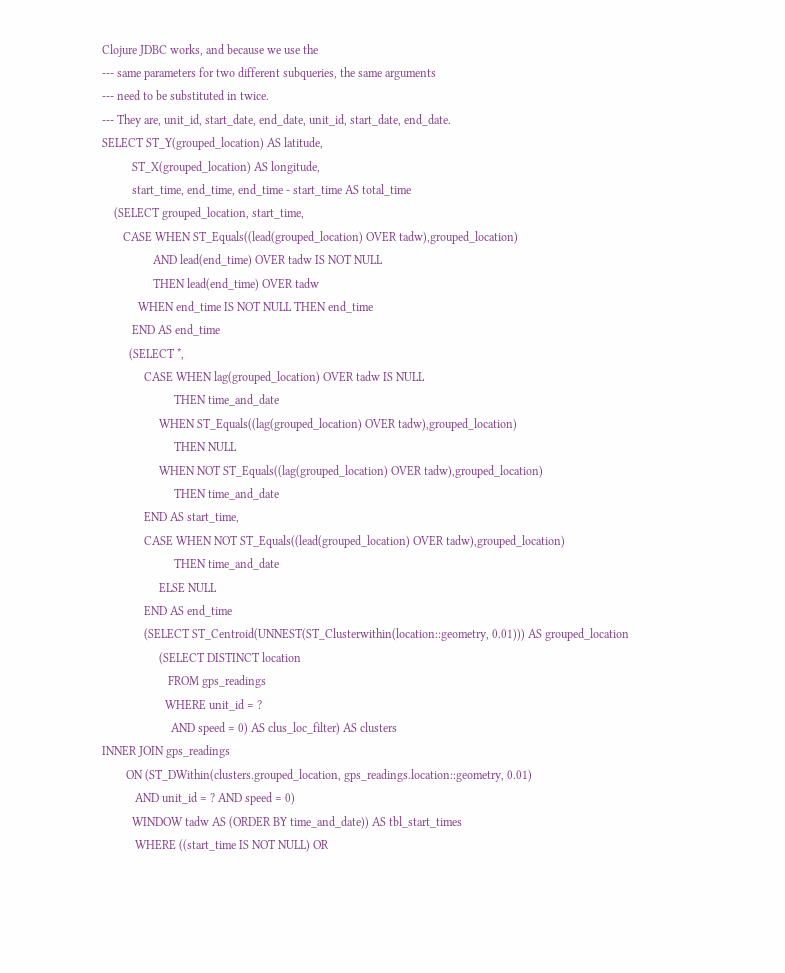Clojure JDBC works, and because we use the
--- same parameters for two different subqueries, the same arguments
--- need to be substituted in twice.
--- They are, unit_id, start_date, end_date, unit_id, start_date, end_date.
SELECT ST_Y(grouped_location) AS latitude,
          ST_X(grouped_location) AS longitude,
          start_time, end_time, end_time - start_time AS total_time
    (SELECT grouped_location, start_time,
       CASE WHEN ST_Equals((lead(grouped_location) OVER tadw),grouped_location)
                 AND lead(end_time) OVER tadw IS NOT NULL
                 THEN lead(end_time) OVER tadw
            WHEN end_time IS NOT NULL THEN end_time
          END AS end_time
         (SELECT *,
              CASE WHEN lag(grouped_location) OVER tadw IS NULL
                        THEN time_and_date
                   WHEN ST_Equals((lag(grouped_location) OVER tadw),grouped_location)
                        THEN NULL
                   WHEN NOT ST_Equals((lag(grouped_location) OVER tadw),grouped_location)
                        THEN time_and_date
              END AS start_time,
              CASE WHEN NOT ST_Equals((lead(grouped_location) OVER tadw),grouped_location)
                        THEN time_and_date
                   ELSE NULL
              END AS end_time
              (SELECT ST_Centroid(UNNEST(ST_Clusterwithin(location::geometry, 0.01))) AS grouped_location
                   (SELECT DISTINCT location
                      FROM gps_readings
                     WHERE unit_id = ?
                       AND speed = 0) AS clus_loc_filter) AS clusters
INNER JOIN gps_readings
        ON (ST_DWithin(clusters.grouped_location, gps_readings.location::geometry, 0.01)
           AND unit_id = ? AND speed = 0)
          WINDOW tadw AS (ORDER BY time_and_date)) AS tbl_start_times
           WHERE ((start_time IS NOT NULL) OR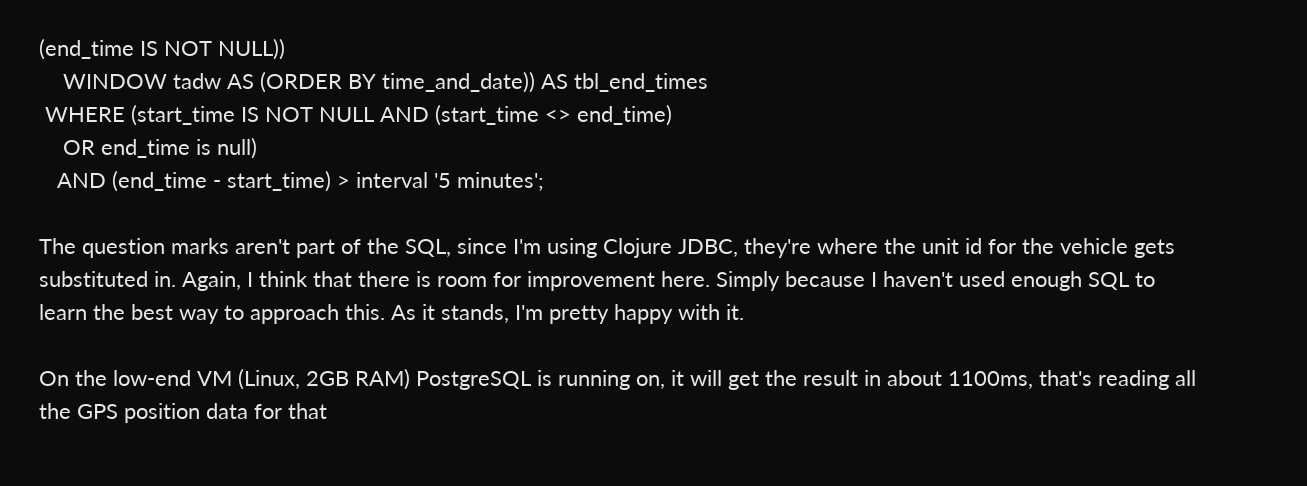(end_time IS NOT NULL))
    WINDOW tadw AS (ORDER BY time_and_date)) AS tbl_end_times
 WHERE (start_time IS NOT NULL AND (start_time <> end_time)
    OR end_time is null)
   AND (end_time - start_time) > interval '5 minutes';

The question marks aren't part of the SQL, since I'm using Clojure JDBC, they're where the unit id for the vehicle gets substituted in. Again, I think that there is room for improvement here. Simply because I haven't used enough SQL to learn the best way to approach this. As it stands, I'm pretty happy with it.

On the low-end VM (Linux, 2GB RAM) PostgreSQL is running on, it will get the result in about 1100ms, that's reading all the GPS position data for that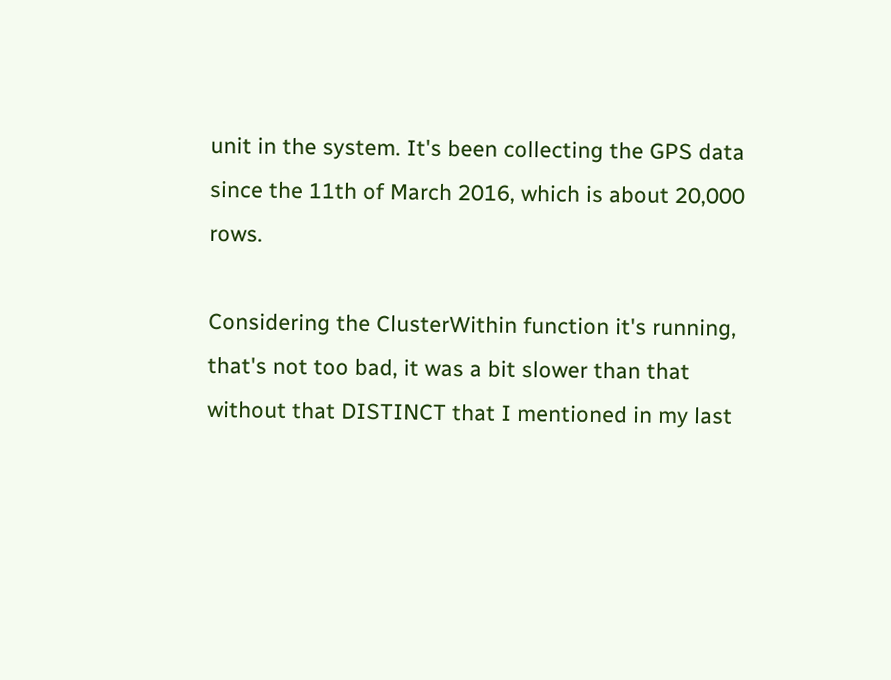unit in the system. It's been collecting the GPS data since the 11th of March 2016, which is about 20,000 rows.

Considering the ClusterWithin function it's running, that's not too bad, it was a bit slower than that without that DISTINCT that I mentioned in my last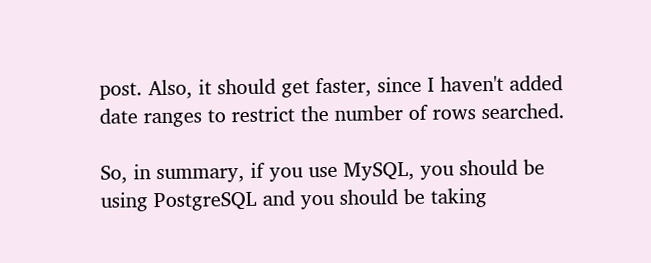post. Also, it should get faster, since I haven't added date ranges to restrict the number of rows searched.

So, in summary, if you use MySQL, you should be using PostgreSQL and you should be taking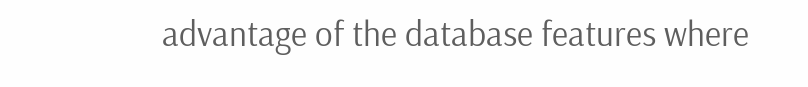advantage of the database features where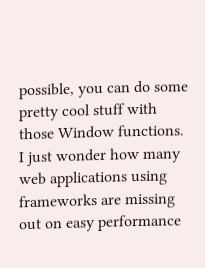possible, you can do some pretty cool stuff with those Window functions. I just wonder how many web applications using frameworks are missing out on easy performance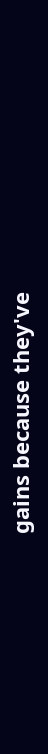gains because they've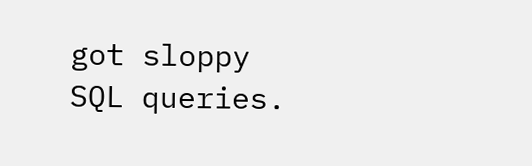got sloppy SQL queries.